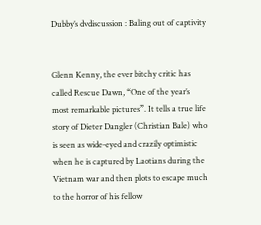Dubby’s dvdiscussion : Baling out of captivity


Glenn Kenny, the ever bitchy critic has called Rescue Dawn, “One of the year’s most remarkable pictures”. It tells a true life story of Dieter Dangler (Christian Bale) who is seen as wide-eyed and crazily optimistic when he is captured by Laotians during the Vietnam war and then plots to escape much to the horror of his fellow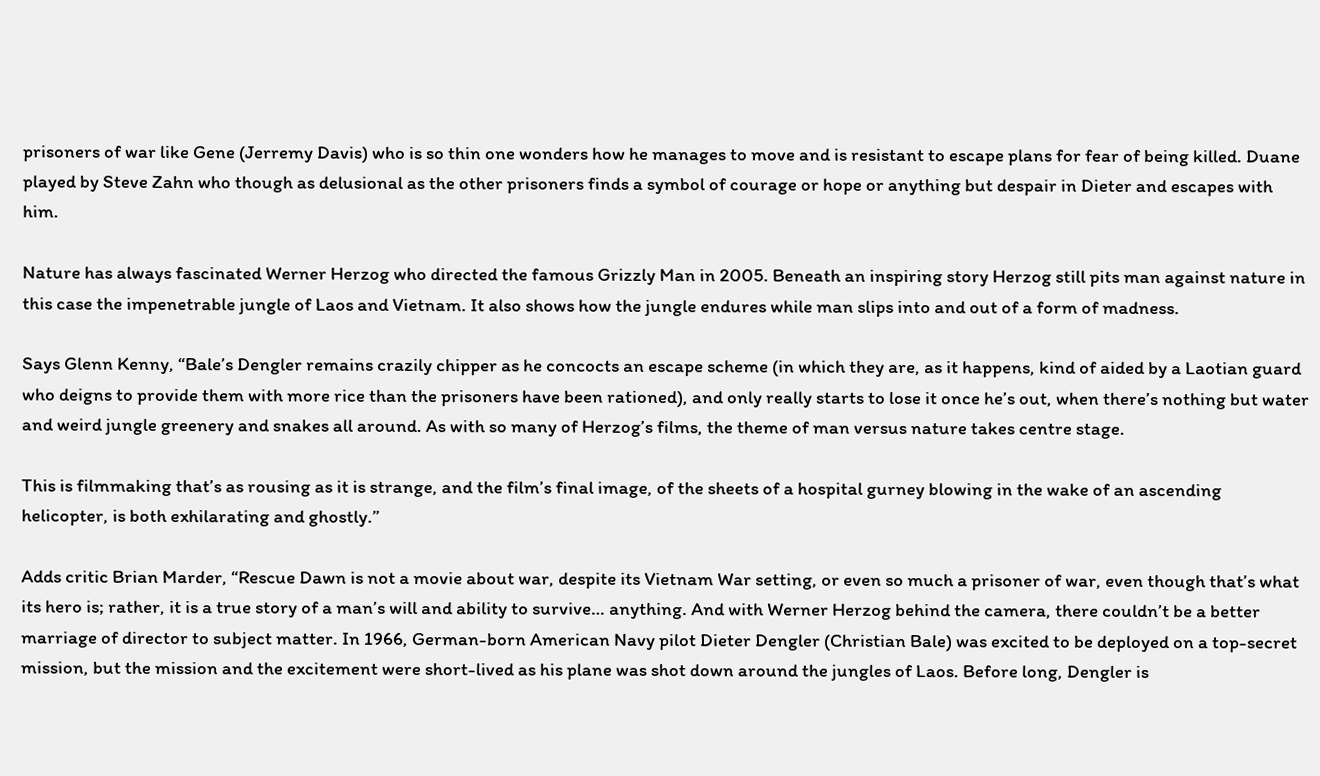prisoners of war like Gene (Jerremy Davis) who is so thin one wonders how he manages to move and is resistant to escape plans for fear of being killed. Duane played by Steve Zahn who though as delusional as the other prisoners finds a symbol of courage or hope or anything but despair in Dieter and escapes with him.

Nature has always fascinated Werner Herzog who directed the famous Grizzly Man in 2005. Beneath an inspiring story Herzog still pits man against nature in this case the impenetrable jungle of Laos and Vietnam. It also shows how the jungle endures while man slips into and out of a form of madness.

Says Glenn Kenny, “Bale’s Dengler remains crazily chipper as he concocts an escape scheme (in which they are, as it happens, kind of aided by a Laotian guard who deigns to provide them with more rice than the prisoners have been rationed), and only really starts to lose it once he’s out, when there’s nothing but water and weird jungle greenery and snakes all around. As with so many of Herzog’s films, the theme of man versus nature takes centre stage.

This is filmmaking that’s as rousing as it is strange, and the film’s final image, of the sheets of a hospital gurney blowing in the wake of an ascending helicopter, is both exhilarating and ghostly.”

Adds critic Brian Marder, “Rescue Dawn is not a movie about war, despite its Vietnam War setting, or even so much a prisoner of war, even though that’s what its hero is; rather, it is a true story of a man’s will and ability to survive… anything. And with Werner Herzog behind the camera, there couldn’t be a better marriage of director to subject matter. In 1966, German-born American Navy pilot Dieter Dengler (Christian Bale) was excited to be deployed on a top-secret mission, but the mission and the excitement were short-lived as his plane was shot down around the jungles of Laos. Before long, Dengler is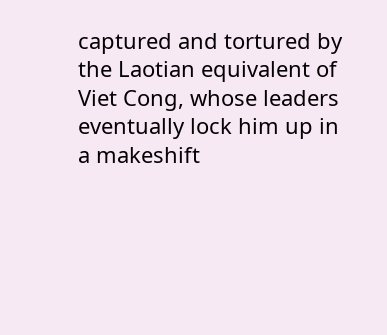captured and tortured by the Laotian equivalent of Viet Cong, whose leaders eventually lock him up in a makeshift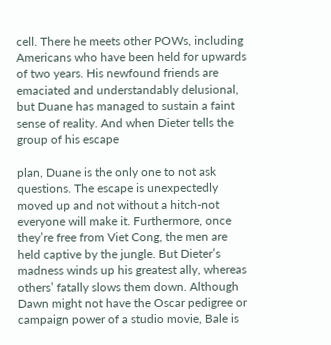cell. There he meets other POWs, including Americans who have been held for upwards of two years. His newfound friends are emaciated and understandably delusional, but Duane has managed to sustain a faint sense of reality. And when Dieter tells the group of his escape

plan, Duane is the only one to not ask questions. The escape is unexpectedly moved up and not without a hitch-not everyone will make it. Furthermore, once they’re free from Viet Cong, the men are held captive by the jungle. But Dieter’s madness winds up his greatest ally, whereas others’ fatally slows them down. Although Dawn might not have the Oscar pedigree or campaign power of a studio movie, Bale is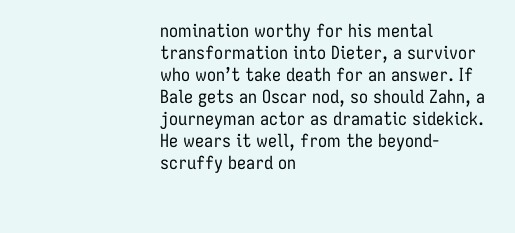nomination worthy for his mental transformation into Dieter, a survivor who won’t take death for an answer. If Bale gets an Oscar nod, so should Zahn, a journeyman actor as dramatic sidekick. He wears it well, from the beyond-scruffy beard on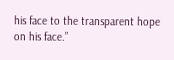his face to the transparent hope on his face.”